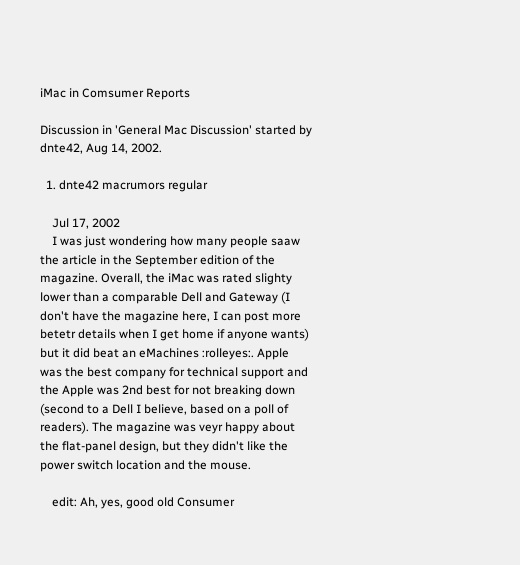iMac in Comsumer Reports

Discussion in 'General Mac Discussion' started by dnte42, Aug 14, 2002.

  1. dnte42 macrumors regular

    Jul 17, 2002
    I was just wondering how many people saaw the article in the September edition of the magazine. Overall, the iMac was rated slighty lower than a comparable Dell and Gateway (I don't have the magazine here, I can post more betetr details when I get home if anyone wants) but it did beat an eMachines :rolleyes:. Apple was the best company for technical support and the Apple was 2nd best for not breaking down (second to a Dell I believe, based on a poll of readers). The magazine was veyr happy about the flat-panel design, but they didn't like the power switch location and the mouse.

    edit: Ah, yes, good old Consumer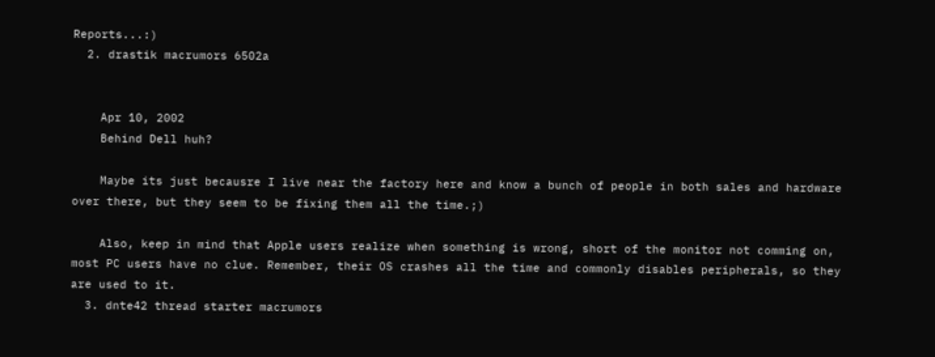Reports...:)
  2. drastik macrumors 6502a


    Apr 10, 2002
    Behind Dell huh?

    Maybe its just becausre I live near the factory here and know a bunch of people in both sales and hardware over there, but they seem to be fixing them all the time.;)

    Also, keep in mind that Apple users realize when something is wrong, short of the monitor not comming on, most PC users have no clue. Remember, their OS crashes all the time and commonly disables peripherals, so they are used to it.
  3. dnte42 thread starter macrumors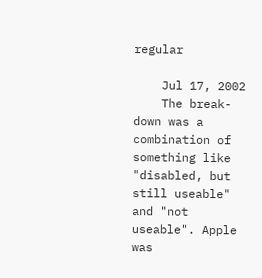regular

    Jul 17, 2002
    The break-down was a combination of something like "disabled, but still useable" and "not useable". Apple was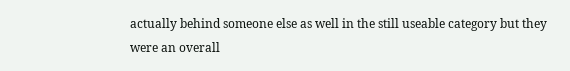actually behind someone else as well in the still useable category but they were an overall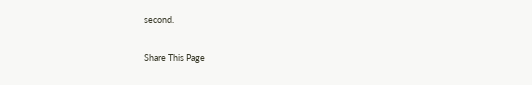second.

Share This Page